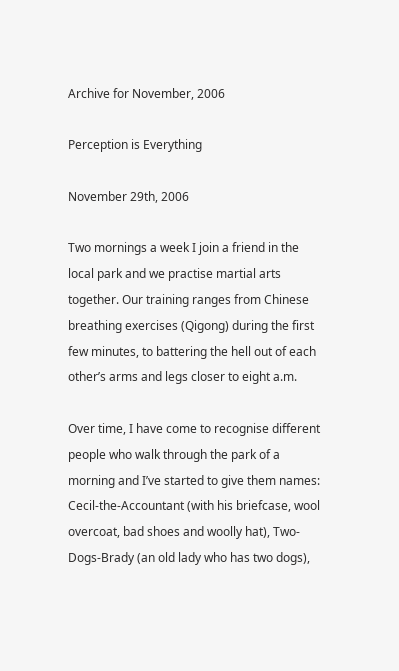Archive for November, 2006

Perception is Everything

November 29th, 2006

Two mornings a week I join a friend in the local park and we practise martial arts together. Our training ranges from Chinese breathing exercises (Qigong) during the first few minutes, to battering the hell out of each other’s arms and legs closer to eight a.m.

Over time, I have come to recognise different people who walk through the park of a morning and I’ve started to give them names: Cecil-the-Accountant (with his briefcase, wool overcoat, bad shoes and woolly hat), Two-Dogs-Brady (an old lady who has two dogs),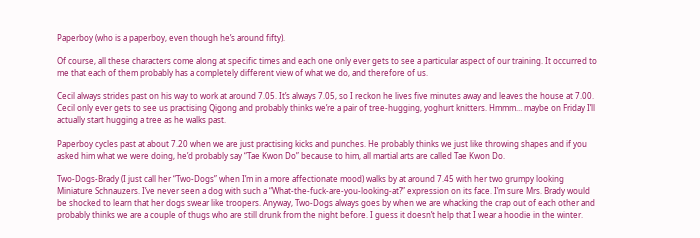Paperboy (who is a paperboy, even though he’s around fifty).

Of course, all these characters come along at specific times and each one only ever gets to see a particular aspect of our training. It occurred to me that each of them probably has a completely different view of what we do, and therefore of us.

Cecil always strides past on his way to work at around 7.05. It’s always 7.05, so I reckon he lives five minutes away and leaves the house at 7.00. Cecil only ever gets to see us practising Qigong and probably thinks we’re a pair of tree-hugging, yoghurt knitters. Hmmm… maybe on Friday I’ll actually start hugging a tree as he walks past.

Paperboy cycles past at about 7.20 when we are just practising kicks and punches. He probably thinks we just like throwing shapes and if you asked him what we were doing, he’d probably say “Tae Kwon Do” because to him, all martial arts are called Tae Kwon Do.

Two-Dogs-Brady (I just call her “Two-Dogs” when I’m in a more affectionate mood) walks by at around 7.45 with her two grumpy looking Miniature Schnauzers. I’ve never seen a dog with such a “What-the-fuck-are-you-looking-at?” expression on its face. I’m sure Mrs. Brady would be shocked to learn that her dogs swear like troopers. Anyway, Two-Dogs always goes by when we are whacking the crap out of each other and probably thinks we are a couple of thugs who are still drunk from the night before. I guess it doesn’t help that I wear a hoodie in the winter.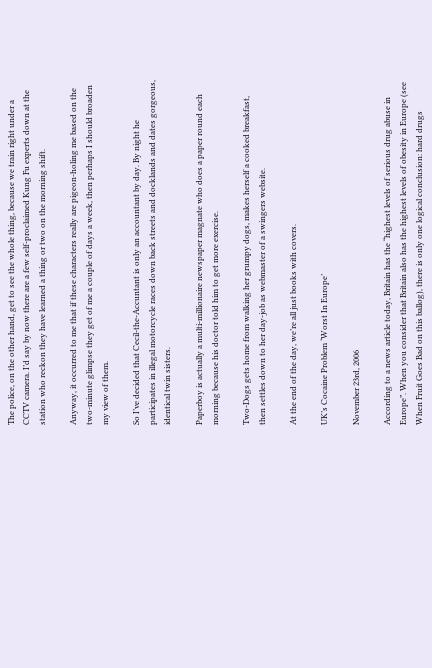The police, on the other hand, get to see the whole thing, because we train right under a CCTV camera. I’d say by now there are a few self-proclaimed Kung Fu experts down at the station who reckon they have learned a thing or two on the morning shift.

Anyway, it occurred to me that if these characters really are pigeon-holing me based on the two-minute glimpse they get of me a couple of days a week, then perhaps I should broaden my view of them.

So I’ve decided that Cecil-the-Accuntant is only an accountant by day. By night he participates in illegal motorcycle races down back streets and docklands and dates gorgeous, identical twin sisters.

Paperboy is actually a multi-millionaire newspaper magnate who does a paper round each morning because his doctor told him to get more exercise.

Two-Dogs gets home from walking her grumpy dogs, makes herself a cooked breakfast, then settles down to her day-job as webmaster of a swingers website.

At the end of the day, we’re all just books with covers.

UK’s Cocaine Problem ‘Worst In Europe’

November 23rd, 2006

According to a news article today, Britain has the “highest levels of serious drug abuse in Europe”. When you consider that Britain also has the highest levels of obesity in Europe (see When Fruit Goes Bad on this ballog), there is only one logical conclusion: hard drugs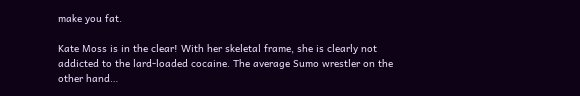make you fat.

Kate Moss is in the clear! With her skeletal frame, she is clearly not addicted to the lard-loaded cocaine. The average Sumo wrestler on the other hand…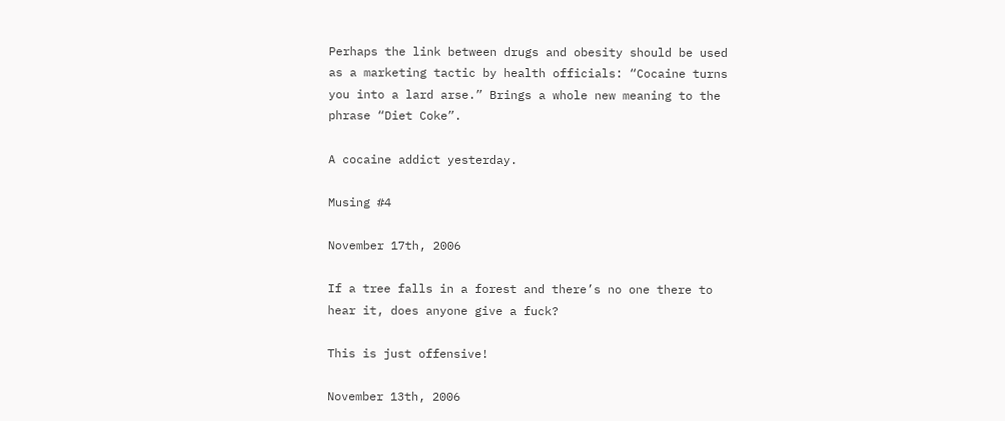Perhaps the link between drugs and obesity should be used as a marketing tactic by health officials: “Cocaine turns you into a lard arse.” Brings a whole new meaning to the phrase “Diet Coke”.

A cocaine addict yesterday.

Musing #4

November 17th, 2006

If a tree falls in a forest and there’s no one there to hear it, does anyone give a fuck?

This is just offensive!

November 13th, 2006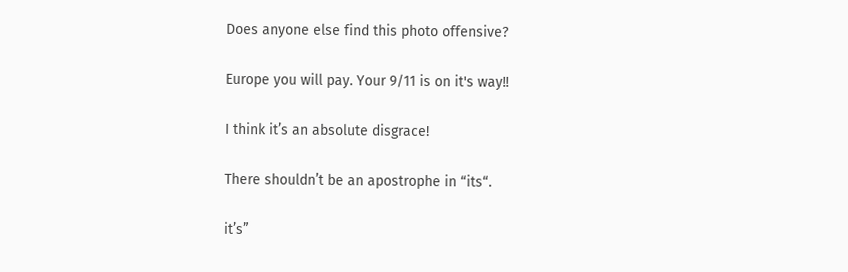Does anyone else find this photo offensive?

Europe you will pay. Your 9/11 is on it's way!!

I think it’s an absolute disgrace!

There shouldn’t be an apostrophe in “its“.

it’s”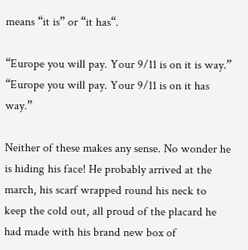means “it is” or “it has“.

“Europe you will pay. Your 9/11 is on it is way.”
“Europe you will pay. Your 9/11 is on it has way.”

Neither of these makes any sense. No wonder he is hiding his face! He probably arrived at the march, his scarf wrapped round his neck to keep the cold out, all proud of the placard he had made with his brand new box of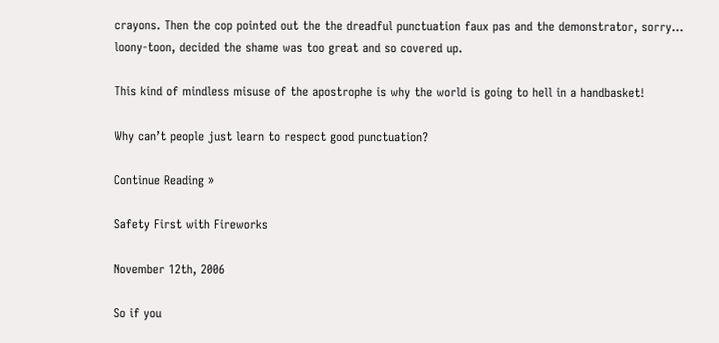crayons. Then the cop pointed out the the dreadful punctuation faux pas and the demonstrator, sorry… loony-toon, decided the shame was too great and so covered up.

This kind of mindless misuse of the apostrophe is why the world is going to hell in a handbasket!

Why can’t people just learn to respect good punctuation?

Continue Reading »

Safety First with Fireworks

November 12th, 2006

So if you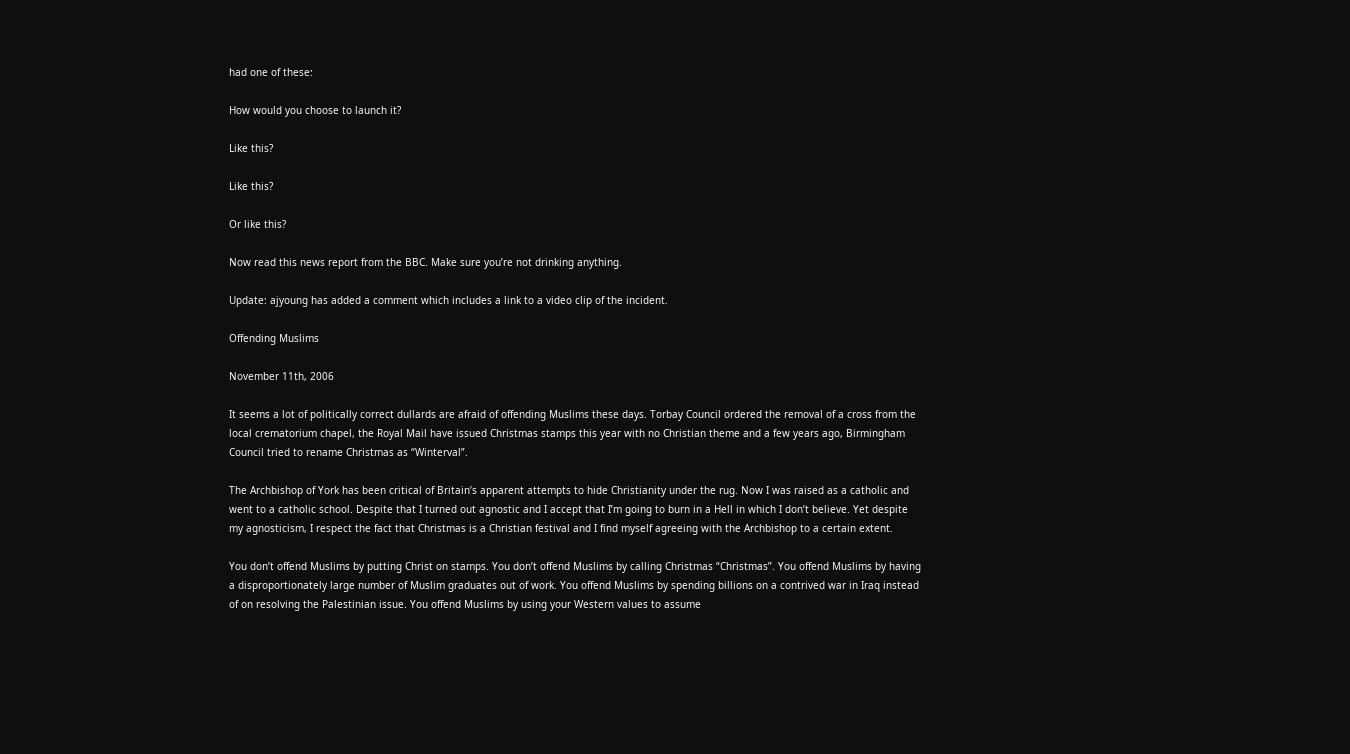had one of these:

How would you choose to launch it?

Like this?

Like this?

Or like this?

Now read this news report from the BBC. Make sure you’re not drinking anything.

Update: ajyoung has added a comment which includes a link to a video clip of the incident.

Offending Muslims

November 11th, 2006

It seems a lot of politically correct dullards are afraid of offending Muslims these days. Torbay Council ordered the removal of a cross from the local crematorium chapel, the Royal Mail have issued Christmas stamps this year with no Christian theme and a few years ago, Birmingham Council tried to rename Christmas as “Winterval”.

The Archbishop of York has been critical of Britain’s apparent attempts to hide Christianity under the rug. Now I was raised as a catholic and went to a catholic school. Despite that I turned out agnostic and I accept that I’m going to burn in a Hell in which I don’t believe. Yet despite my agnosticism, I respect the fact that Christmas is a Christian festival and I find myself agreeing with the Archbishop to a certain extent.

You don’t offend Muslims by putting Christ on stamps. You don’t offend Muslims by calling Christmas “Christmas”. You offend Muslims by having a disproportionately large number of Muslim graduates out of work. You offend Muslims by spending billions on a contrived war in Iraq instead of on resolving the Palestinian issue. You offend Muslims by using your Western values to assume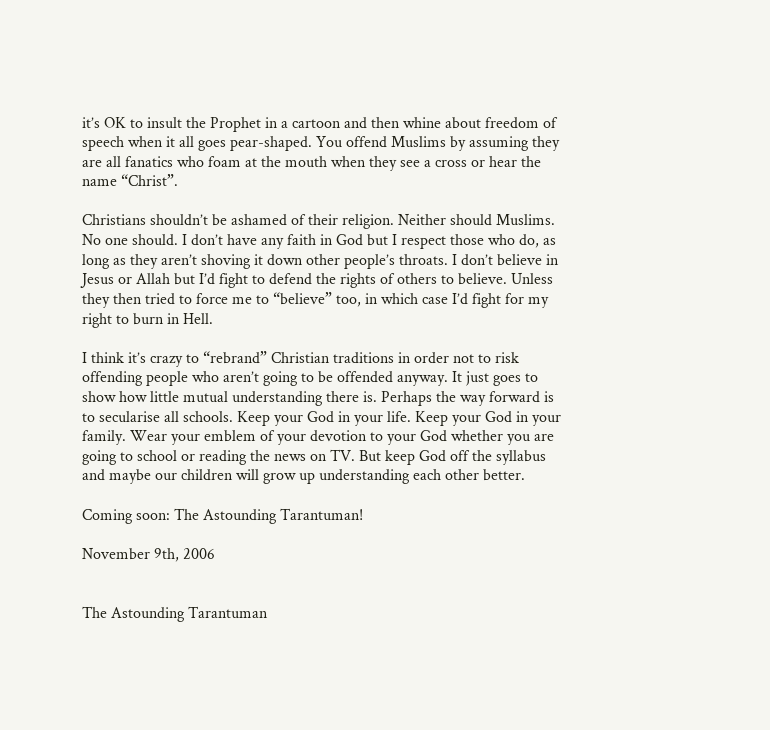it’s OK to insult the Prophet in a cartoon and then whine about freedom of speech when it all goes pear-shaped. You offend Muslims by assuming they are all fanatics who foam at the mouth when they see a cross or hear the name “Christ”.

Christians shouldn’t be ashamed of their religion. Neither should Muslims. No one should. I don’t have any faith in God but I respect those who do, as long as they aren’t shoving it down other people’s throats. I don’t believe in Jesus or Allah but I’d fight to defend the rights of others to believe. Unless they then tried to force me to “believe” too, in which case I’d fight for my right to burn in Hell.

I think it’s crazy to “rebrand” Christian traditions in order not to risk offending people who aren’t going to be offended anyway. It just goes to show how little mutual understanding there is. Perhaps the way forward is to secularise all schools. Keep your God in your life. Keep your God in your family. Wear your emblem of your devotion to your God whether you are going to school or reading the news on TV. But keep God off the syllabus and maybe our children will grow up understanding each other better.

Coming soon: The Astounding Tarantuman!

November 9th, 2006


The Astounding Tarantuman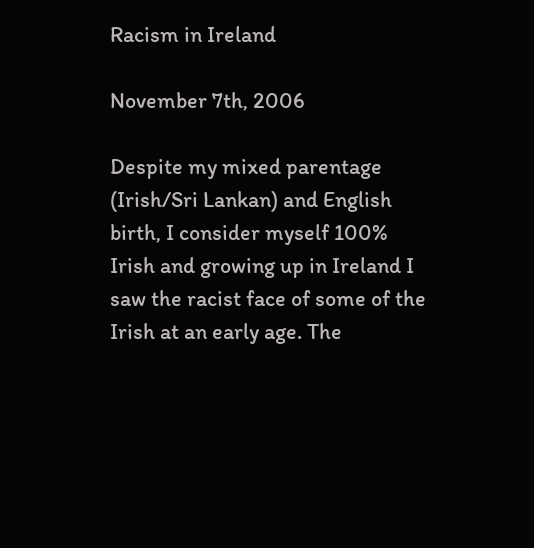Racism in Ireland

November 7th, 2006

Despite my mixed parentage (Irish/Sri Lankan) and English birth, I consider myself 100% Irish and growing up in Ireland I saw the racist face of some of the Irish at an early age. The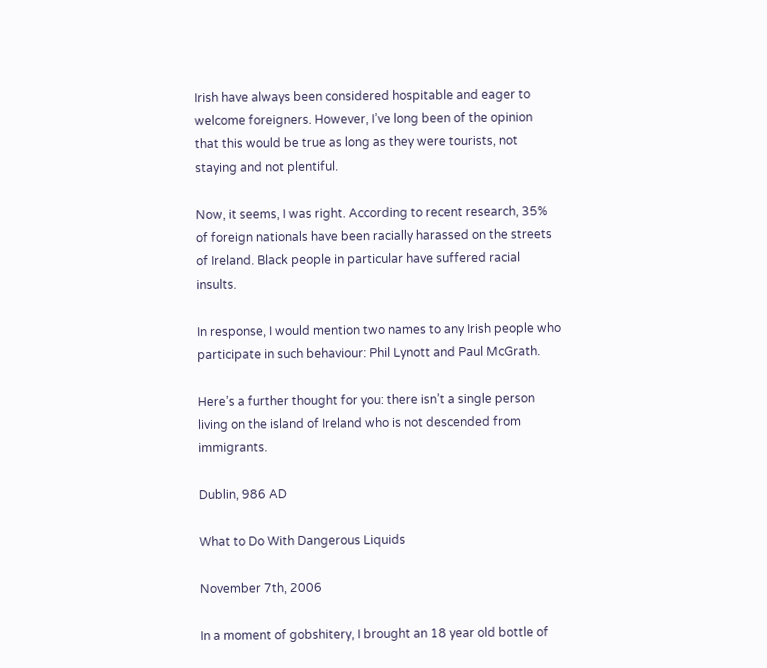Irish have always been considered hospitable and eager to welcome foreigners. However, I’ve long been of the opinion that this would be true as long as they were tourists, not staying and not plentiful.

Now, it seems, I was right. According to recent research, 35% of foreign nationals have been racially harassed on the streets of Ireland. Black people in particular have suffered racial insults.

In response, I would mention two names to any Irish people who participate in such behaviour: Phil Lynott and Paul McGrath.

Here’s a further thought for you: there isn’t a single person living on the island of Ireland who is not descended from immigrants.

Dublin, 986 AD

What to Do With Dangerous Liquids

November 7th, 2006

In a moment of gobshitery, I brought an 18 year old bottle of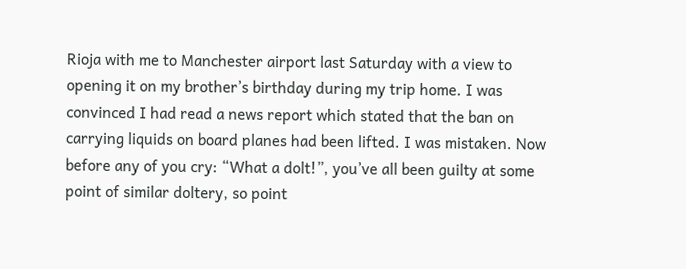Rioja with me to Manchester airport last Saturday with a view to opening it on my brother’s birthday during my trip home. I was convinced I had read a news report which stated that the ban on carrying liquids on board planes had been lifted. I was mistaken. Now before any of you cry: “What a dolt!”, you’ve all been guilty at some point of similar doltery, so point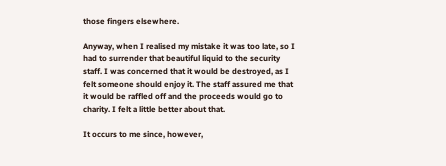those fingers elsewhere.

Anyway, when I realised my mistake it was too late, so I had to surrender that beautiful liquid to the security staff. I was concerned that it would be destroyed, as I felt someone should enjoy it. The staff assured me that it would be raffled off and the proceeds would go to charity. I felt a little better about that.

It occurs to me since, however,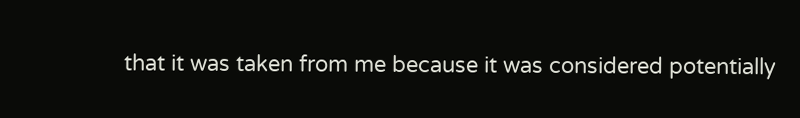that it was taken from me because it was considered potentially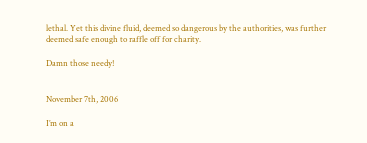lethal. Yet this divine fluid, deemed so dangerous by the authorities, was further deemed safe enough to raffle off for charity.

Damn those needy!


November 7th, 2006

I’m on a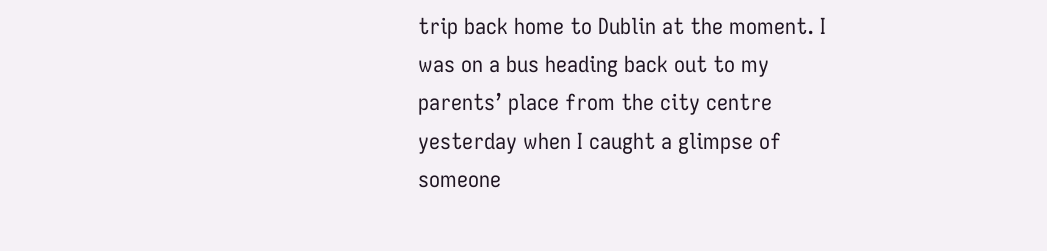trip back home to Dublin at the moment. I was on a bus heading back out to my parents’ place from the city centre yesterday when I caught a glimpse of someone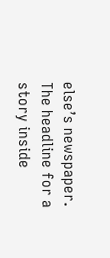else’s newspaper. The headline for a story inside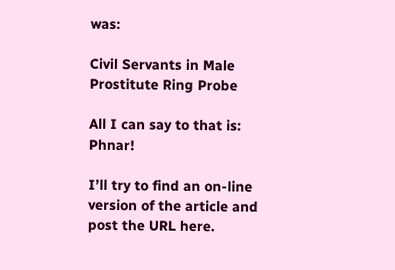was:

Civil Servants in Male Prostitute Ring Probe

All I can say to that is: Phnar!

I’ll try to find an on-line version of the article and post the URL here.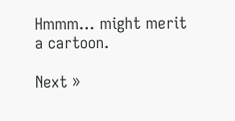Hmmm… might merit a cartoon.

Next »